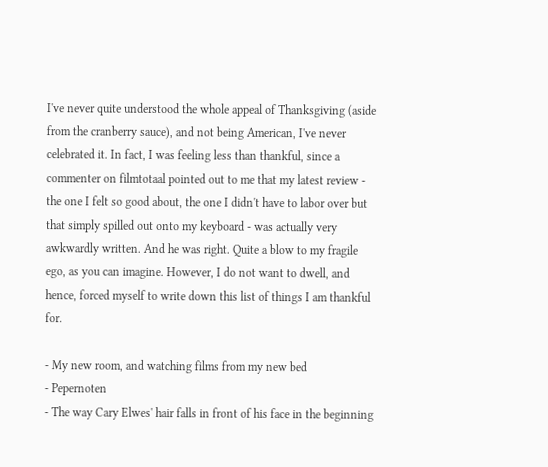I've never quite understood the whole appeal of Thanksgiving (aside from the cranberry sauce), and not being American, I've never celebrated it. In fact, I was feeling less than thankful, since a commenter on filmtotaal pointed out to me that my latest review - the one I felt so good about, the one I didn't have to labor over but that simply spilled out onto my keyboard - was actually very awkwardly written. And he was right. Quite a blow to my fragile ego, as you can imagine. However, I do not want to dwell, and hence, forced myself to write down this list of things I am thankful for.

- My new room, and watching films from my new bed
- Pepernoten
- The way Cary Elwes' hair falls in front of his face in the beginning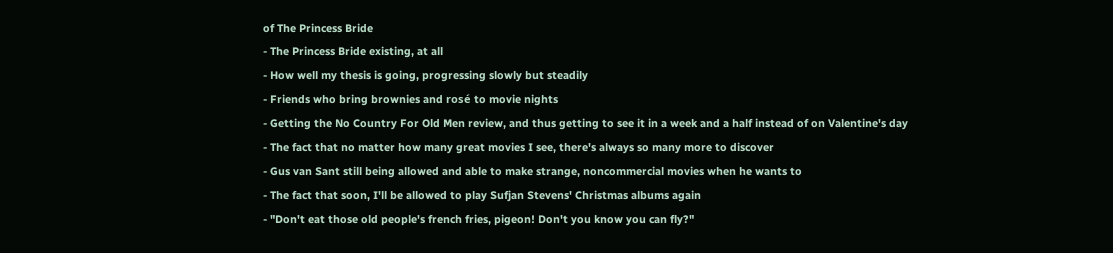of The Princess Bride
- The Princess Bride existing, at all
- How well my thesis is going, progressing slowly but steadily
- Friends who bring brownies and rosé to movie nights
- Getting the No Country For Old Men review, and thus getting to see it in a week and a half instead of on Valentine's day
- The fact that no matter how many great movies I see, there's always so many more to discover
- Gus van Sant still being allowed and able to make strange, noncommercial movies when he wants to
- The fact that soon, I'll be allowed to play Sufjan Stevens' Christmas albums again
- "Don't eat those old people's french fries, pigeon! Don't you know you can fly?"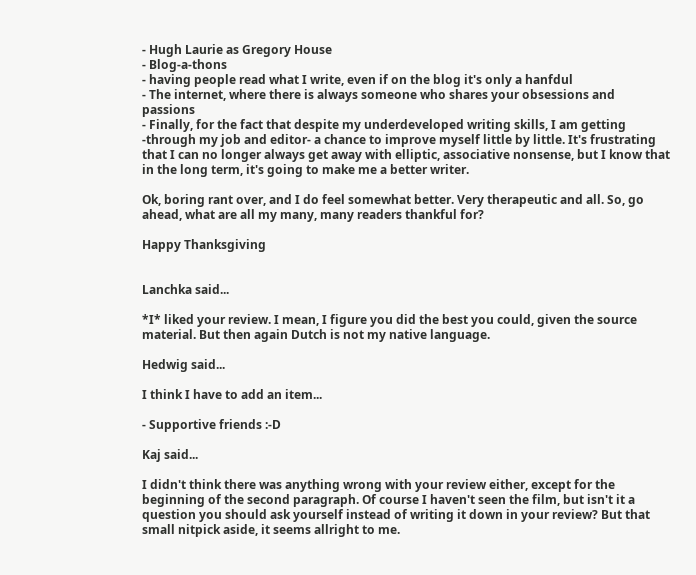- Hugh Laurie as Gregory House
- Blog-a-thons
- having people read what I write, even if on the blog it's only a hanfdul
- The internet, where there is always someone who shares your obsessions and passions
- Finally, for the fact that despite my underdeveloped writing skills, I am getting -through my job and editor- a chance to improve myself little by little. It's frustrating that I can no longer always get away with elliptic, associative nonsense, but I know that in the long term, it's going to make me a better writer.

Ok, boring rant over, and I do feel somewhat better. Very therapeutic and all. So, go ahead, what are all my many, many readers thankful for?

Happy Thanksgiving


Lanchka said...

*I* liked your review. I mean, I figure you did the best you could, given the source material. But then again Dutch is not my native language.

Hedwig said...

I think I have to add an item...

- Supportive friends :-D

Kaj said...

I didn't think there was anything wrong with your review either, except for the beginning of the second paragraph. Of course I haven't seen the film, but isn't it a question you should ask yourself instead of writing it down in your review? But that small nitpick aside, it seems allright to me.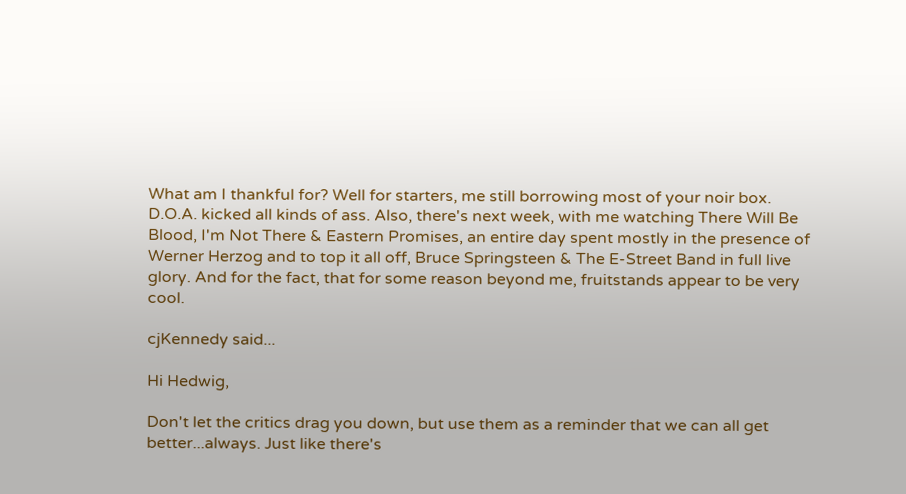What am I thankful for? Well for starters, me still borrowing most of your noir box. D.O.A. kicked all kinds of ass. Also, there's next week, with me watching There Will Be Blood, I'm Not There & Eastern Promises, an entire day spent mostly in the presence of Werner Herzog and to top it all off, Bruce Springsteen & The E-Street Band in full live glory. And for the fact, that for some reason beyond me, fruitstands appear to be very cool.

cjKennedy said...

Hi Hedwig,

Don't let the critics drag you down, but use them as a reminder that we can all get better...always. Just like there's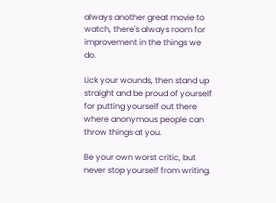always another great movie to watch, there's always room for improvement in the things we do.

Lick your wounds, then stand up straight and be proud of yourself for putting yourself out there where anonymous people can throw things at you.

Be your own worst critic, but never stop yourself from writing.